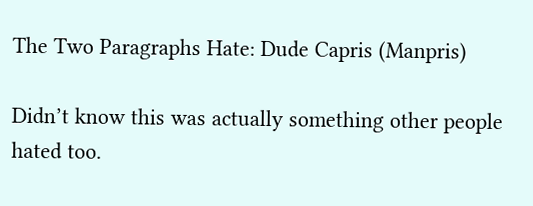The Two Paragraphs Hate: Dude Capris (Manpris)

Didn’t know this was actually something other people hated too.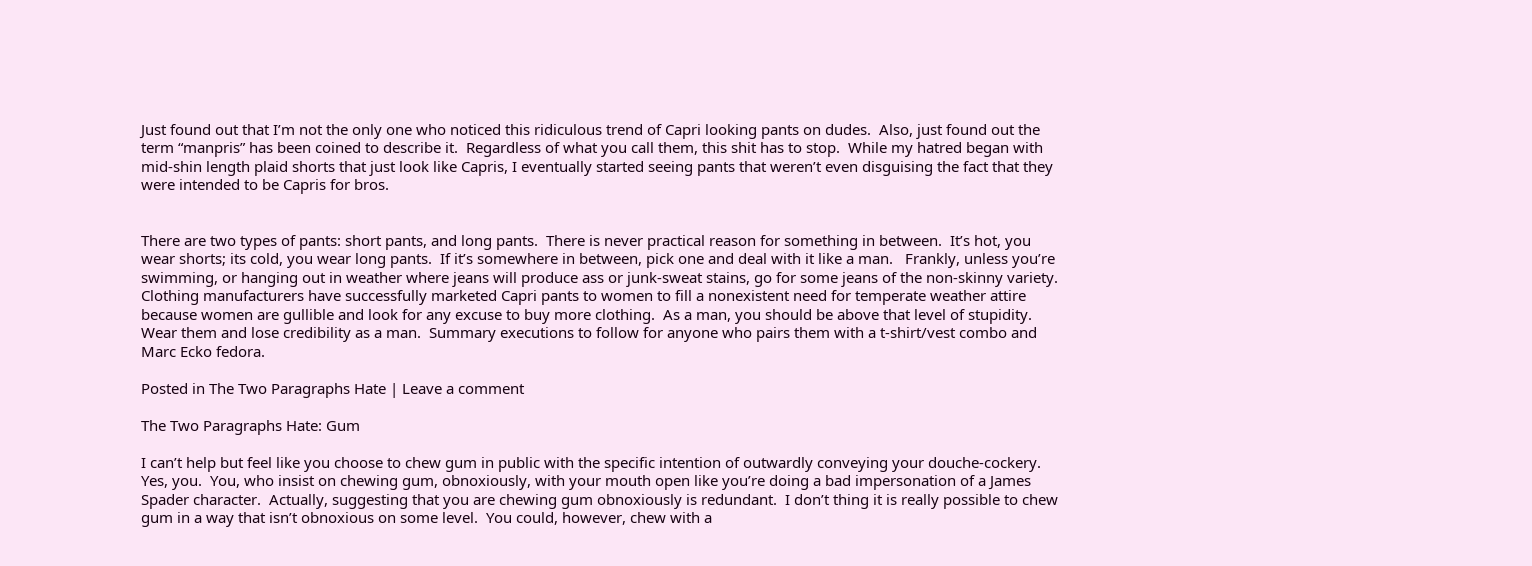Just found out that I’m not the only one who noticed this ridiculous trend of Capri looking pants on dudes.  Also, just found out the term “manpris” has been coined to describe it.  Regardless of what you call them, this shit has to stop.  While my hatred began with mid-shin length plaid shorts that just look like Capris, I eventually started seeing pants that weren’t even disguising the fact that they were intended to be Capris for bros.


There are two types of pants: short pants, and long pants.  There is never practical reason for something in between.  It’s hot, you wear shorts; its cold, you wear long pants.  If it’s somewhere in between, pick one and deal with it like a man.   Frankly, unless you’re swimming, or hanging out in weather where jeans will produce ass or junk-sweat stains, go for some jeans of the non-skinny variety.  Clothing manufacturers have successfully marketed Capri pants to women to fill a nonexistent need for temperate weather attire because women are gullible and look for any excuse to buy more clothing.  As a man, you should be above that level of stupidity.  Wear them and lose credibility as a man.  Summary executions to follow for anyone who pairs them with a t-shirt/vest combo and Marc Ecko fedora.

Posted in The Two Paragraphs Hate | Leave a comment

The Two Paragraphs Hate: Gum

I can’t help but feel like you choose to chew gum in public with the specific intention of outwardly conveying your douche-cockery.  Yes, you.  You, who insist on chewing gum, obnoxiously, with your mouth open like you’re doing a bad impersonation of a James Spader character.  Actually, suggesting that you are chewing gum obnoxiously is redundant.  I don’t thing it is really possible to chew gum in a way that isn’t obnoxious on some level.  You could, however, chew with a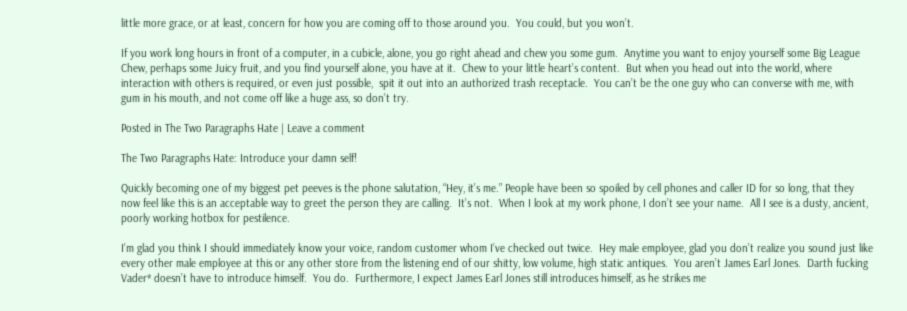little more grace, or at least, concern for how you are coming off to those around you.  You could, but you won’t.

If you work long hours in front of a computer, in a cubicle, alone, you go right ahead and chew you some gum.  Anytime you want to enjoy yourself some Big League Chew, perhaps some Juicy fruit, and you find yourself alone, you have at it.  Chew to your little heart’s content.  But when you head out into the world, where interaction with others is required, or even just possible,  spit it out into an authorized trash receptacle.  You can’t be the one guy who can converse with me, with gum in his mouth, and not come off like a huge ass, so don’t try.

Posted in The Two Paragraphs Hate | Leave a comment

The Two Paragraphs Hate: Introduce your damn self!

Quickly becoming one of my biggest pet peeves is the phone salutation, “Hey, it’s me.” People have been so spoiled by cell phones and caller ID for so long, that they now feel like this is an acceptable way to greet the person they are calling.  It’s not.  When I look at my work phone, I don’t see your name.  All I see is a dusty, ancient, poorly working hotbox for pestilence.

I’m glad you think I should immediately know your voice, random customer whom I’ve checked out twice.  Hey male employee, glad you don’t realize you sound just like every other male employee at this or any other store from the listening end of our shitty, low volume, high static antiques.  You aren’t James Earl Jones.  Darth fucking Vader* doesn’t have to introduce himself.  You do.  Furthermore, I expect James Earl Jones still introduces himself, as he strikes me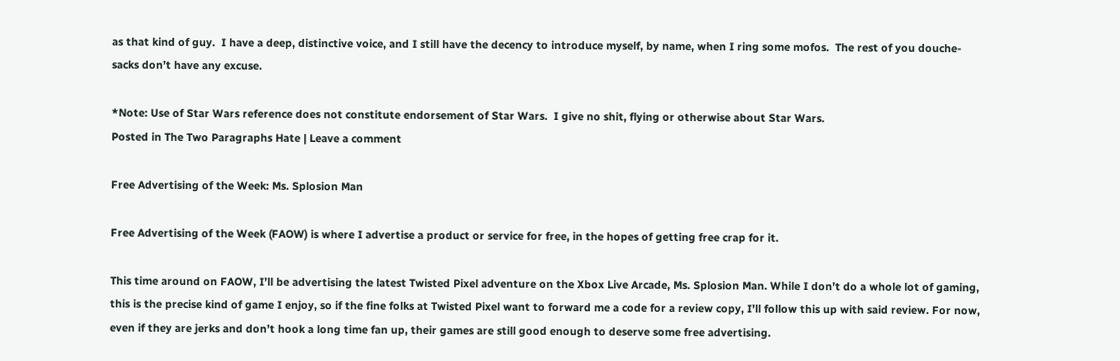as that kind of guy.  I have a deep, distinctive voice, and I still have the decency to introduce myself, by name, when I ring some mofos.  The rest of you douche-sacks don’t have any excuse.

*Note: Use of Star Wars reference does not constitute endorsement of Star Wars.  I give no shit, flying or otherwise about Star Wars.
Posted in The Two Paragraphs Hate | Leave a comment

Free Advertising of the Week: Ms. Splosion Man

Free Advertising of the Week (FAOW) is where I advertise a product or service for free, in the hopes of getting free crap for it.

This time around on FAOW, I’ll be advertising the latest Twisted Pixel adventure on the Xbox Live Arcade, Ms. Splosion Man. While I don’t do a whole lot of gaming, this is the precise kind of game I enjoy, so if the fine folks at Twisted Pixel want to forward me a code for a review copy, I’ll follow this up with said review. For now, even if they are jerks and don’t hook a long time fan up, their games are still good enough to deserve some free advertising.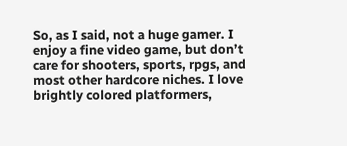So, as I said, not a huge gamer. I enjoy a fine video game, but don’t care for shooters, sports, rpgs, and most other hardcore niches. I love brightly colored platformers,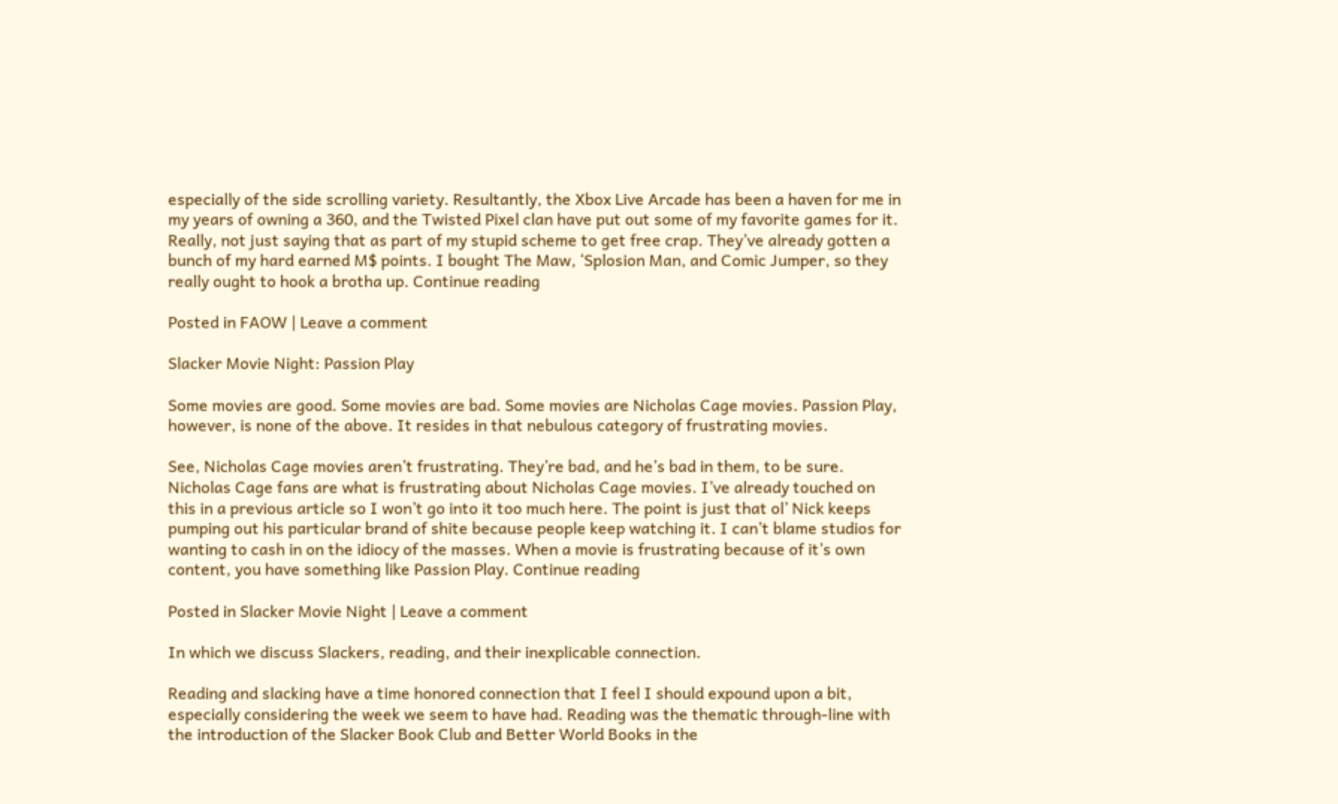especially of the side scrolling variety. Resultantly, the Xbox Live Arcade has been a haven for me in my years of owning a 360, and the Twisted Pixel clan have put out some of my favorite games for it. Really, not just saying that as part of my stupid scheme to get free crap. They’ve already gotten a bunch of my hard earned M$ points. I bought The Maw, ‘Splosion Man, and Comic Jumper, so they really ought to hook a brotha up. Continue reading

Posted in FAOW | Leave a comment

Slacker Movie Night: Passion Play

Some movies are good. Some movies are bad. Some movies are Nicholas Cage movies. Passion Play, however, is none of the above. It resides in that nebulous category of frustrating movies.

See, Nicholas Cage movies aren’t frustrating. They’re bad, and he’s bad in them, to be sure. Nicholas Cage fans are what is frustrating about Nicholas Cage movies. I’ve already touched on this in a previous article so I won’t go into it too much here. The point is just that ol’ Nick keeps pumping out his particular brand of shite because people keep watching it. I can’t blame studios for wanting to cash in on the idiocy of the masses. When a movie is frustrating because of it’s own content, you have something like Passion Play. Continue reading

Posted in Slacker Movie Night | Leave a comment

In which we discuss Slackers, reading, and their inexplicable connection.

Reading and slacking have a time honored connection that I feel I should expound upon a bit, especially considering the week we seem to have had. Reading was the thematic through-line with the introduction of the Slacker Book Club and Better World Books in the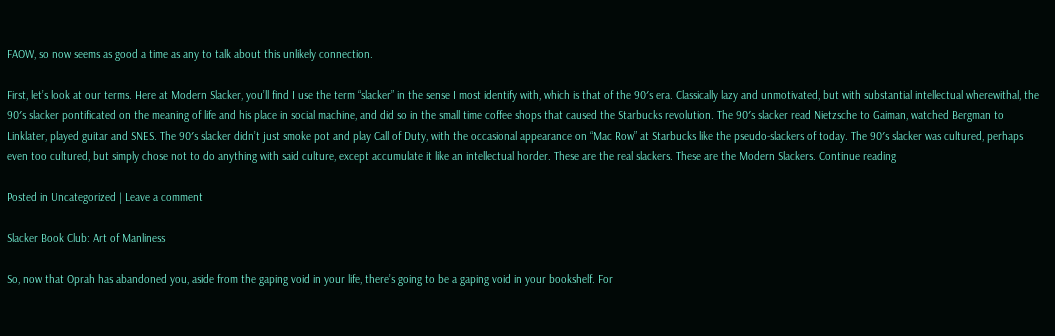FAOW, so now seems as good a time as any to talk about this unlikely connection.

First, let’s look at our terms. Here at Modern Slacker, you’ll find I use the term “slacker” in the sense I most identify with, which is that of the 90′s era. Classically lazy and unmotivated, but with substantial intellectual wherewithal, the 90′s slacker pontificated on the meaning of life and his place in social machine, and did so in the small time coffee shops that caused the Starbucks revolution. The 90′s slacker read Nietzsche to Gaiman, watched Bergman to Linklater, played guitar and SNES. The 90′s slacker didn’t just smoke pot and play Call of Duty, with the occasional appearance on “Mac Row” at Starbucks like the pseudo-slackers of today. The 90′s slacker was cultured, perhaps even too cultured, but simply chose not to do anything with said culture, except accumulate it like an intellectual horder. These are the real slackers. These are the Modern Slackers. Continue reading

Posted in Uncategorized | Leave a comment

Slacker Book Club: Art of Manliness

So, now that Oprah has abandoned you, aside from the gaping void in your life, there’s going to be a gaping void in your bookshelf. For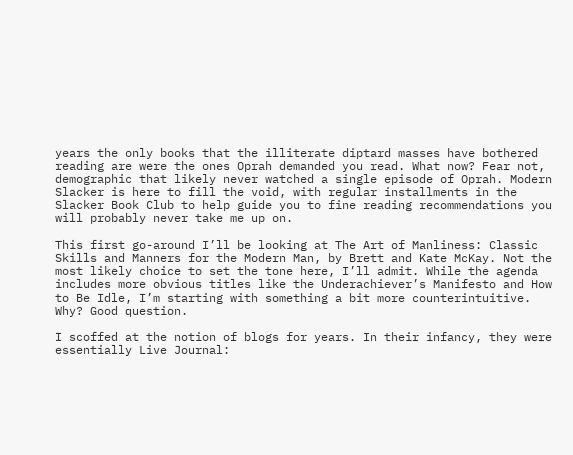years the only books that the illiterate diptard masses have bothered reading are were the ones Oprah demanded you read. What now? Fear not, demographic that likely never watched a single episode of Oprah. Modern Slacker is here to fill the void, with regular installments in the Slacker Book Club to help guide you to fine reading recommendations you will probably never take me up on.

This first go-around I’ll be looking at The Art of Manliness: Classic Skills and Manners for the Modern Man, by Brett and Kate McKay. Not the most likely choice to set the tone here, I’ll admit. While the agenda includes more obvious titles like the Underachiever’s Manifesto and How to Be Idle, I’m starting with something a bit more counterintuitive. Why? Good question.

I scoffed at the notion of blogs for years. In their infancy, they were essentially Live Journal: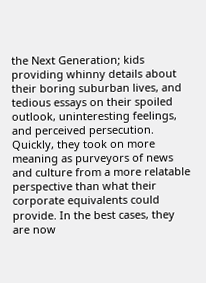the Next Generation; kids providing whinny details about their boring suburban lives, and tedious essays on their spoiled outlook, uninteresting feelings, and perceived persecution. Quickly, they took on more meaning as purveyors of news and culture from a more relatable perspective than what their corporate equivalents could provide. In the best cases, they are now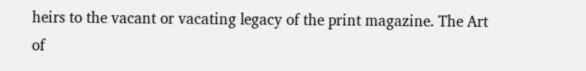heirs to the vacant or vacating legacy of the print magazine. The Art of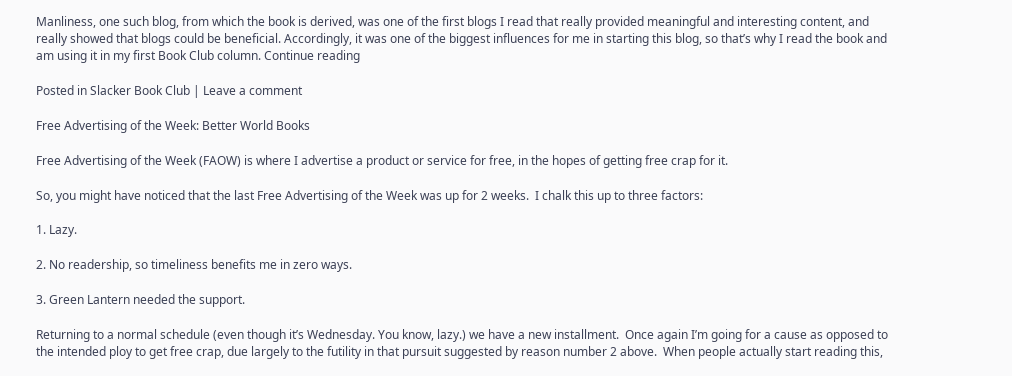Manliness, one such blog, from which the book is derived, was one of the first blogs I read that really provided meaningful and interesting content, and really showed that blogs could be beneficial. Accordingly, it was one of the biggest influences for me in starting this blog, so that’s why I read the book and am using it in my first Book Club column. Continue reading

Posted in Slacker Book Club | Leave a comment

Free Advertising of the Week: Better World Books

Free Advertising of the Week (FAOW) is where I advertise a product or service for free, in the hopes of getting free crap for it.

So, you might have noticed that the last Free Advertising of the Week was up for 2 weeks.  I chalk this up to three factors:

1. Lazy.

2. No readership, so timeliness benefits me in zero ways.

3. Green Lantern needed the support.

Returning to a normal schedule (even though it’s Wednesday. You know, lazy.) we have a new installment.  Once again I’m going for a cause as opposed to the intended ploy to get free crap, due largely to the futility in that pursuit suggested by reason number 2 above.  When people actually start reading this,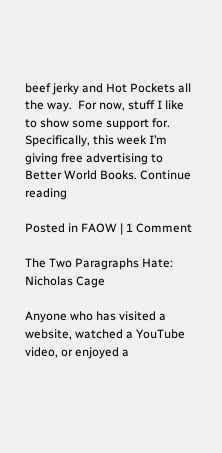beef jerky and Hot Pockets all the way.  For now, stuff I like to show some support for.  Specifically, this week I’m giving free advertising to Better World Books. Continue reading

Posted in FAOW | 1 Comment

The Two Paragraphs Hate: Nicholas Cage

Anyone who has visited a website, watched a YouTube video, or enjoyed a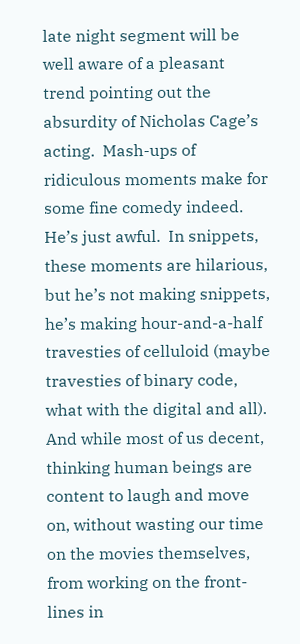late night segment will be well aware of a pleasant trend pointing out the absurdity of Nicholas Cage’s acting.  Mash-ups of ridiculous moments make for some fine comedy indeed.  He’s just awful.  In snippets, these moments are hilarious, but he’s not making snippets, he’s making hour-and-a-half travesties of celluloid (maybe travesties of binary code, what with the digital and all).  And while most of us decent, thinking human beings are content to laugh and move on, without wasting our time on the movies themselves, from working on the front-lines in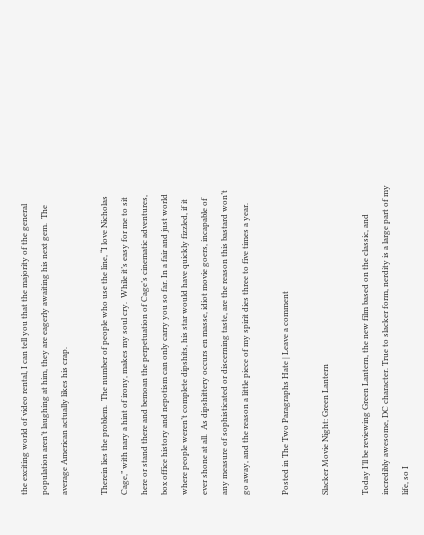the exciting world of video rental, I can tell you that the majority of the general population aren’t laughing at him, they are eagerly awaiting his next gem.  The average American actually likes his crap.

Therein lies the problem.  The number of people who use the line, “I love Nicholas Cage,” with nary a hint of irony, makes my soul cry.  While it’s easy for me to sit here or stand there and bemoan the perpetuation of Cage’s cinematic adventures, box office history and nepotism can only carry you so far. In a fair and just world where people weren’t complete dipshits, his star would have quickly fizzled, if it ever shone at all.  As dipshittery occurs en masse, idiot movie goers, incapable of any measure of sophisticated or discerning taste, are the reason this bastard won’t go away, and the reason a little piece of my spirit dies three to five times a year.

Posted in The Two Paragraphs Hate | Leave a comment

Slacker Movie Night: Green Lantern

Today I’ll be reviewing Green Lantern, the new film based on the classic, and incredibly awesome, DC character. True to slacker form, nerdity is a large part of my life, so I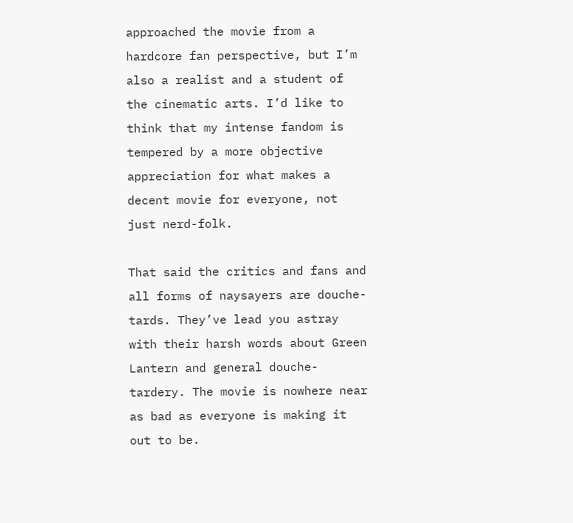approached the movie from a hardcore fan perspective, but I’m also a realist and a student of the cinematic arts. I’d like to think that my intense fandom is tempered by a more objective appreciation for what makes a decent movie for everyone, not just nerd-folk.

That said the critics and fans and all forms of naysayers are douche-tards. They’ve lead you astray with their harsh words about Green Lantern and general douche-tardery. The movie is nowhere near as bad as everyone is making it out to be.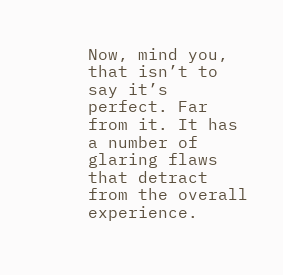Now, mind you, that isn’t to say it’s perfect. Far from it. It has a number of glaring flaws that detract from the overall experience.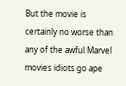But the movie is certainly no worse than any of the awful Marvel movies idiots go ape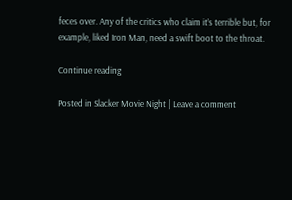feces over. Any of the critics who claim it’s terrible but, for example, liked Iron Man, need a swift boot to the throat.

Continue reading

Posted in Slacker Movie Night | Leave a comment